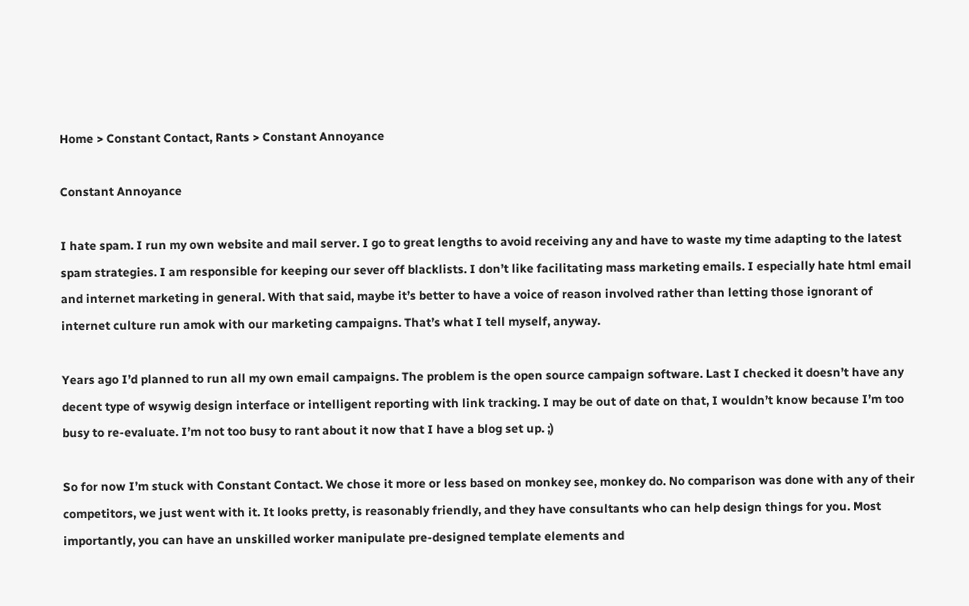Home > Constant Contact, Rants > Constant Annoyance

Constant Annoyance

I hate spam. I run my own website and mail server. I go to great lengths to avoid receiving any and have to waste my time adapting to the latest spam strategies. I am responsible for keeping our sever off blacklists. I don’t like facilitating mass marketing emails. I especially hate html email and internet marketing in general. With that said, maybe it’s better to have a voice of reason involved rather than letting those ignorant of internet culture run amok with our marketing campaigns. That’s what I tell myself, anyway.

Years ago I’d planned to run all my own email campaigns. The problem is the open source campaign software. Last I checked it doesn’t have any decent type of wsywig design interface or intelligent reporting with link tracking. I may be out of date on that, I wouldn’t know because I’m too busy to re-evaluate. I’m not too busy to rant about it now that I have a blog set up. ;)

So for now I’m stuck with Constant Contact. We chose it more or less based on monkey see, monkey do. No comparison was done with any of their competitors, we just went with it. It looks pretty, is reasonably friendly, and they have consultants who can help design things for you. Most importantly, you can have an unskilled worker manipulate pre-designed template elements and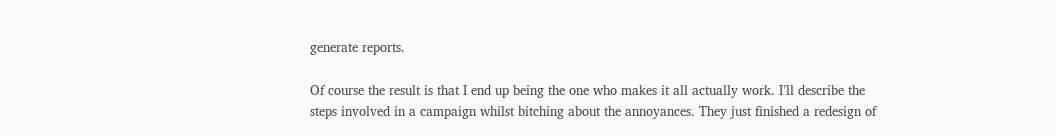generate reports.

Of course the result is that I end up being the one who makes it all actually work. I’ll describe the steps involved in a campaign whilst bitching about the annoyances. They just finished a redesign of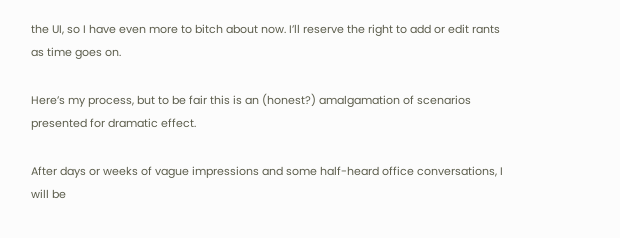the UI, so I have even more to bitch about now. I’ll reserve the right to add or edit rants as time goes on.

Here’s my process, but to be fair this is an (honest?) amalgamation of scenarios presented for dramatic effect.

After days or weeks of vague impressions and some half-heard office conversations, I will be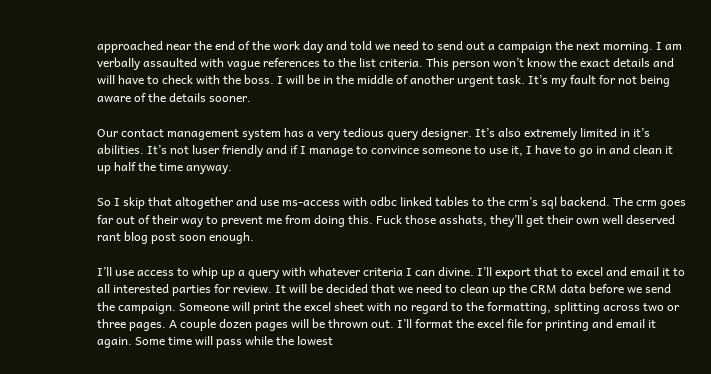approached near the end of the work day and told we need to send out a campaign the next morning. I am verbally assaulted with vague references to the list criteria. This person won’t know the exact details and will have to check with the boss. I will be in the middle of another urgent task. It’s my fault for not being aware of the details sooner.

Our contact management system has a very tedious query designer. It’s also extremely limited in it’s abilities. It’s not luser friendly and if I manage to convince someone to use it, I have to go in and clean it up half the time anyway.

So I skip that altogether and use ms-access with odbc linked tables to the crm’s sql backend. The crm goes far out of their way to prevent me from doing this. Fuck those asshats, they’ll get their own well deserved rant blog post soon enough.

I’ll use access to whip up a query with whatever criteria I can divine. I’ll export that to excel and email it to all interested parties for review. It will be decided that we need to clean up the CRM data before we send the campaign. Someone will print the excel sheet with no regard to the formatting, splitting across two or three pages. A couple dozen pages will be thrown out. I’ll format the excel file for printing and email it again. Some time will pass while the lowest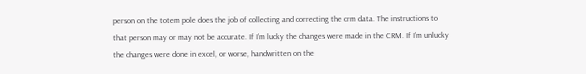person on the totem pole does the job of collecting and correcting the crm data. The instructions to that person may or may not be accurate. If I’m lucky the changes were made in the CRM. If I’m unlucky the changes were done in excel, or worse, handwritten on the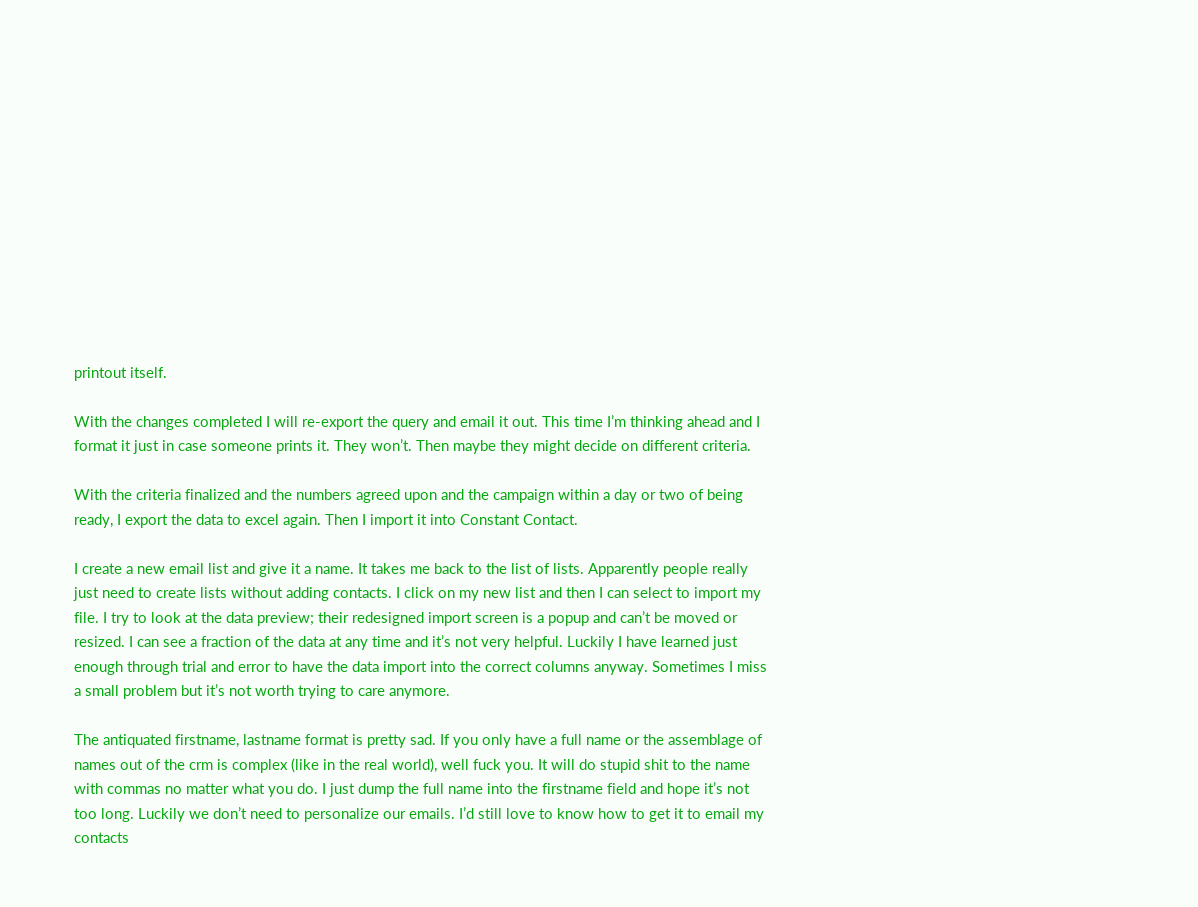printout itself.

With the changes completed I will re-export the query and email it out. This time I’m thinking ahead and I format it just in case someone prints it. They won’t. Then maybe they might decide on different criteria.

With the criteria finalized and the numbers agreed upon and the campaign within a day or two of being ready, I export the data to excel again. Then I import it into Constant Contact.

I create a new email list and give it a name. It takes me back to the list of lists. Apparently people really just need to create lists without adding contacts. I click on my new list and then I can select to import my file. I try to look at the data preview; their redesigned import screen is a popup and can’t be moved or resized. I can see a fraction of the data at any time and it’s not very helpful. Luckily I have learned just enough through trial and error to have the data import into the correct columns anyway. Sometimes I miss a small problem but it’s not worth trying to care anymore.

The antiquated firstname, lastname format is pretty sad. If you only have a full name or the assemblage of names out of the crm is complex (like in the real world), well fuck you. It will do stupid shit to the name with commas no matter what you do. I just dump the full name into the firstname field and hope it’s not too long. Luckily we don’t need to personalize our emails. I’d still love to know how to get it to email my contacts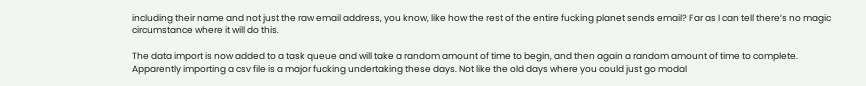including their name and not just the raw email address, you know, like how the rest of the entire fucking planet sends email? Far as I can tell there’s no magic circumstance where it will do this.

The data import is now added to a task queue and will take a random amount of time to begin, and then again a random amount of time to complete. Apparently importing a csv file is a major fucking undertaking these days. Not like the old days where you could just go modal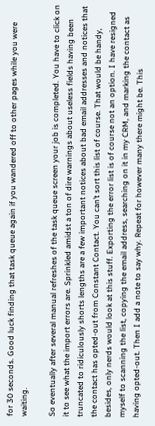for 30 seconds. Good luck finding that task queue again if you wandered off to other pages while you were waiting.

So eventually after several manual refreshes of the task queue screen your job is completed. You have to click on it to see what the import errors are. Sprinkled amidst a ton of dire warnings about useless fields having been truncated to ridiculously shorts lengths are a few important notices about bad email addresses and notices that the contact has opted-out from Constant Contact. You can’t sort this list of course. That would be handy, besides, only nerds would look at this stuff. Exporting the error list is of course not an option. I have resigned myself to scanning the list, copying the email address, searching on it in my CRM, and marking the contact as having opted-out. Then I add a note to say why. Repeat for however many there might be. This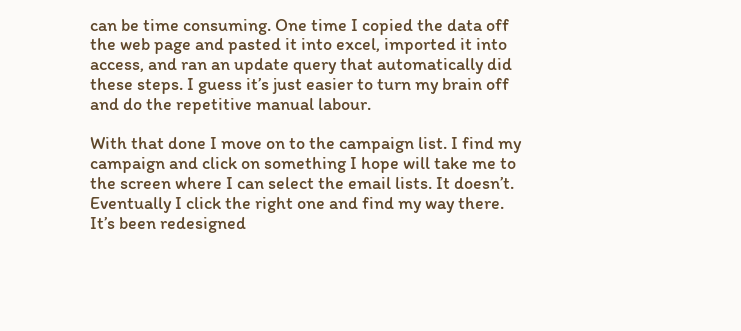can be time consuming. One time I copied the data off the web page and pasted it into excel, imported it into access, and ran an update query that automatically did these steps. I guess it’s just easier to turn my brain off and do the repetitive manual labour.

With that done I move on to the campaign list. I find my campaign and click on something I hope will take me to the screen where I can select the email lists. It doesn’t. Eventually I click the right one and find my way there. It’s been redesigned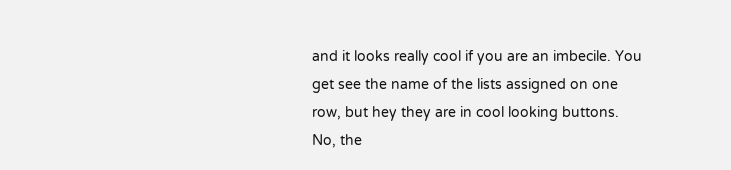and it looks really cool if you are an imbecile. You get see the name of the lists assigned on one row, but hey they are in cool looking buttons. No, the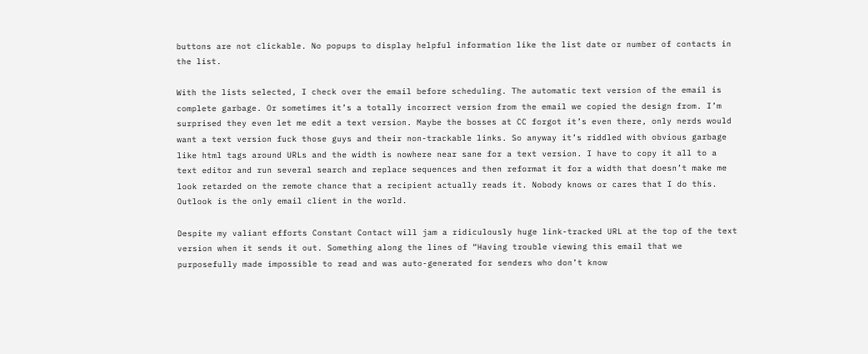buttons are not clickable. No popups to display helpful information like the list date or number of contacts in the list.

With the lists selected, I check over the email before scheduling. The automatic text version of the email is complete garbage. Or sometimes it’s a totally incorrect version from the email we copied the design from. I’m surprised they even let me edit a text version. Maybe the bosses at CC forgot it’s even there, only nerds would want a text version fuck those guys and their non-trackable links. So anyway it’s riddled with obvious garbage like html tags around URLs and the width is nowhere near sane for a text version. I have to copy it all to a text editor and run several search and replace sequences and then reformat it for a width that doesn’t make me look retarded on the remote chance that a recipient actually reads it. Nobody knows or cares that I do this. Outlook is the only email client in the world.

Despite my valiant efforts Constant Contact will jam a ridiculously huge link-tracked URL at the top of the text version when it sends it out. Something along the lines of “Having trouble viewing this email that we purposefully made impossible to read and was auto-generated for senders who don’t know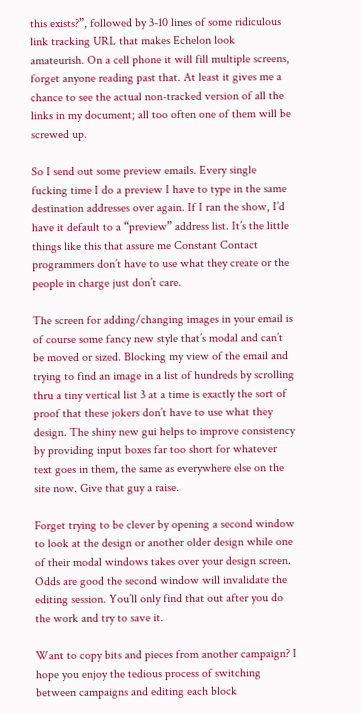this exists?”, followed by 3-10 lines of some ridiculous link tracking URL that makes Echelon look amateurish. On a cell phone it will fill multiple screens, forget anyone reading past that. At least it gives me a chance to see the actual non-tracked version of all the links in my document; all too often one of them will be screwed up.

So I send out some preview emails. Every single fucking time I do a preview I have to type in the same destination addresses over again. If I ran the show, I’d have it default to a “preview” address list. It’s the little things like this that assure me Constant Contact programmers don’t have to use what they create or the people in charge just don’t care.

The screen for adding/changing images in your email is of course some fancy new style that’s modal and can’t be moved or sized. Blocking my view of the email and trying to find an image in a list of hundreds by scrolling thru a tiny vertical list 3 at a time is exactly the sort of proof that these jokers don’t have to use what they design. The shiny new gui helps to improve consistency by providing input boxes far too short for whatever text goes in them, the same as everywhere else on the site now. Give that guy a raise.

Forget trying to be clever by opening a second window to look at the design or another older design while one of their modal windows takes over your design screen. Odds are good the second window will invalidate the editing session. You’ll only find that out after you do the work and try to save it.

Want to copy bits and pieces from another campaign? I hope you enjoy the tedious process of switching between campaigns and editing each block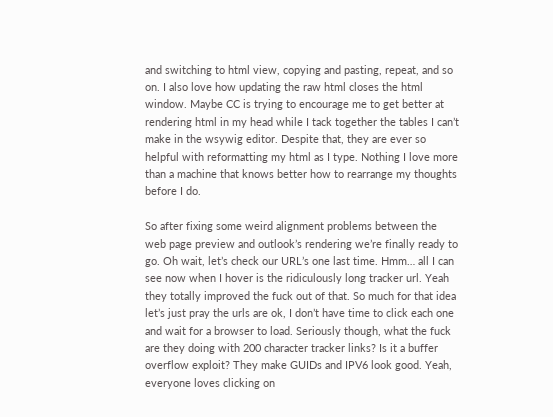and switching to html view, copying and pasting, repeat, and so on. I also love how updating the raw html closes the html window. Maybe CC is trying to encourage me to get better at rendering html in my head while I tack together the tables I can’t make in the wsywig editor. Despite that, they are ever so helpful with reformatting my html as I type. Nothing I love more than a machine that knows better how to rearrange my thoughts before I do.

So after fixing some weird alignment problems between the web page preview and outlook’s rendering we’re finally ready to go. Oh wait, let’s check our URL’s one last time. Hmm… all I can see now when I hover is the ridiculously long tracker url. Yeah they totally improved the fuck out of that. So much for that idea let’s just pray the urls are ok, I don’t have time to click each one and wait for a browser to load. Seriously though, what the fuck are they doing with 200 character tracker links? Is it a buffer overflow exploit? They make GUIDs and IPV6 look good. Yeah, everyone loves clicking on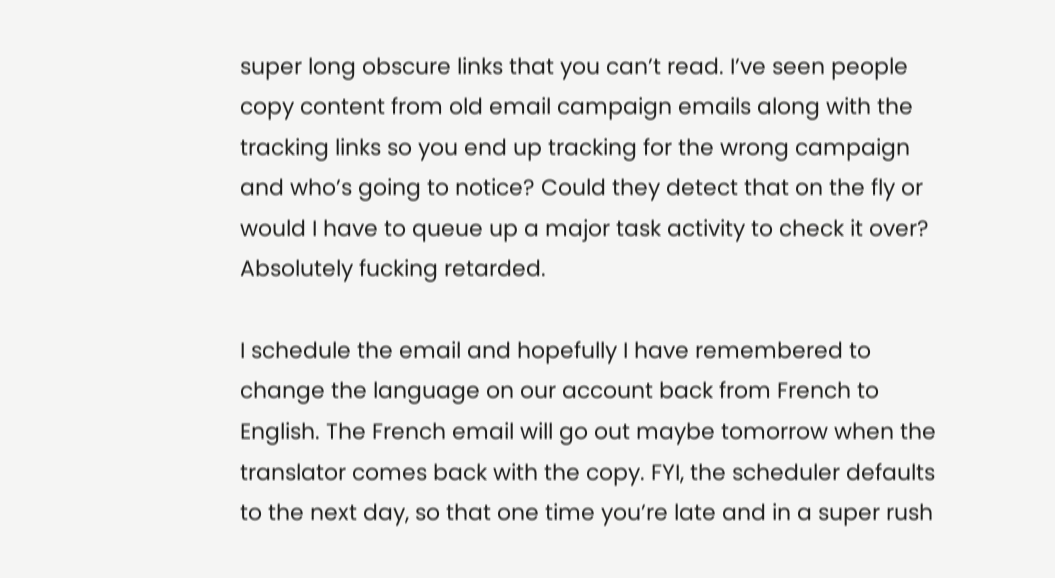super long obscure links that you can’t read. I’ve seen people copy content from old email campaign emails along with the tracking links so you end up tracking for the wrong campaign and who’s going to notice? Could they detect that on the fly or would I have to queue up a major task activity to check it over? Absolutely fucking retarded.

I schedule the email and hopefully I have remembered to change the language on our account back from French to English. The French email will go out maybe tomorrow when the translator comes back with the copy. FYI, the scheduler defaults to the next day, so that one time you’re late and in a super rush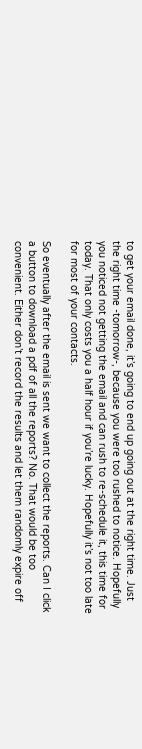to get your email done, it’s going to end up going out at the right time. Just the right time -tomorrow-, because you were too rushed to notice. Hopefully you noticed not getting the email and can rush to re-schedule it, this time for today. That only costs you a half hour if you’re lucky. Hopefully it’s not too late for most of your contacts.

So eventually after the email is sent we want to collect the reports. Can I click a button to download a pdf of all the reports? No. That would be too convenient. Either don’t record the results and let them randomly expire off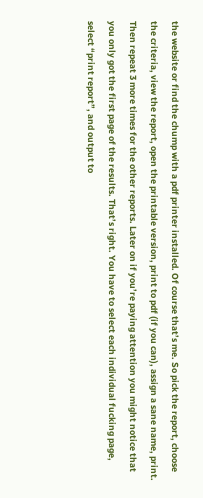the website or find the chump with a pdf printer installed. Of course that’s me. So pick the report, choose the criteria, view the report, open the printable version, print to pdf (if you can), assign a sane name, print. Then repeat 3 more times for the other reports. Later on if you’re paying attention you might notice that you only got the first page of the results. That’s right. You have to select each individual fucking page, select “print report”, and output to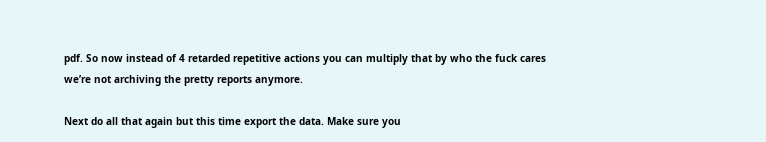pdf. So now instead of 4 retarded repetitive actions you can multiply that by who the fuck cares we’re not archiving the pretty reports anymore.

Next do all that again but this time export the data. Make sure you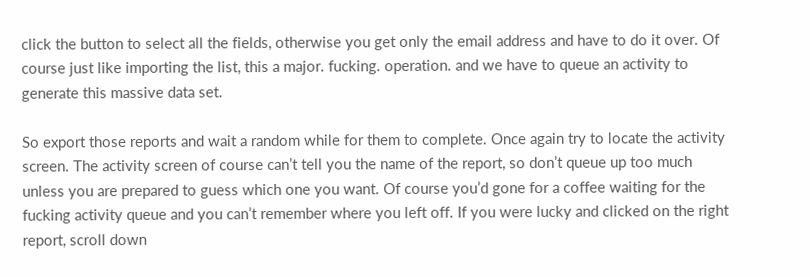click the button to select all the fields, otherwise you get only the email address and have to do it over. Of course just like importing the list, this a major. fucking. operation. and we have to queue an activity to generate this massive data set.

So export those reports and wait a random while for them to complete. Once again try to locate the activity screen. The activity screen of course can’t tell you the name of the report, so don’t queue up too much unless you are prepared to guess which one you want. Of course you’d gone for a coffee waiting for the fucking activity queue and you can’t remember where you left off. If you were lucky and clicked on the right report, scroll down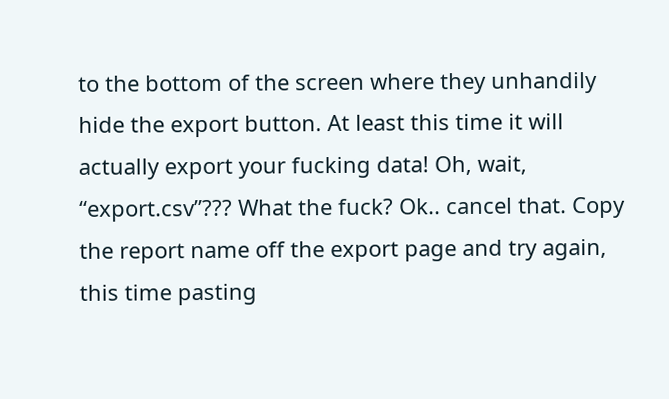to the bottom of the screen where they unhandily hide the export button. At least this time it will actually export your fucking data! Oh, wait, “export.csv”??? What the fuck? Ok.. cancel that. Copy the report name off the export page and try again, this time pasting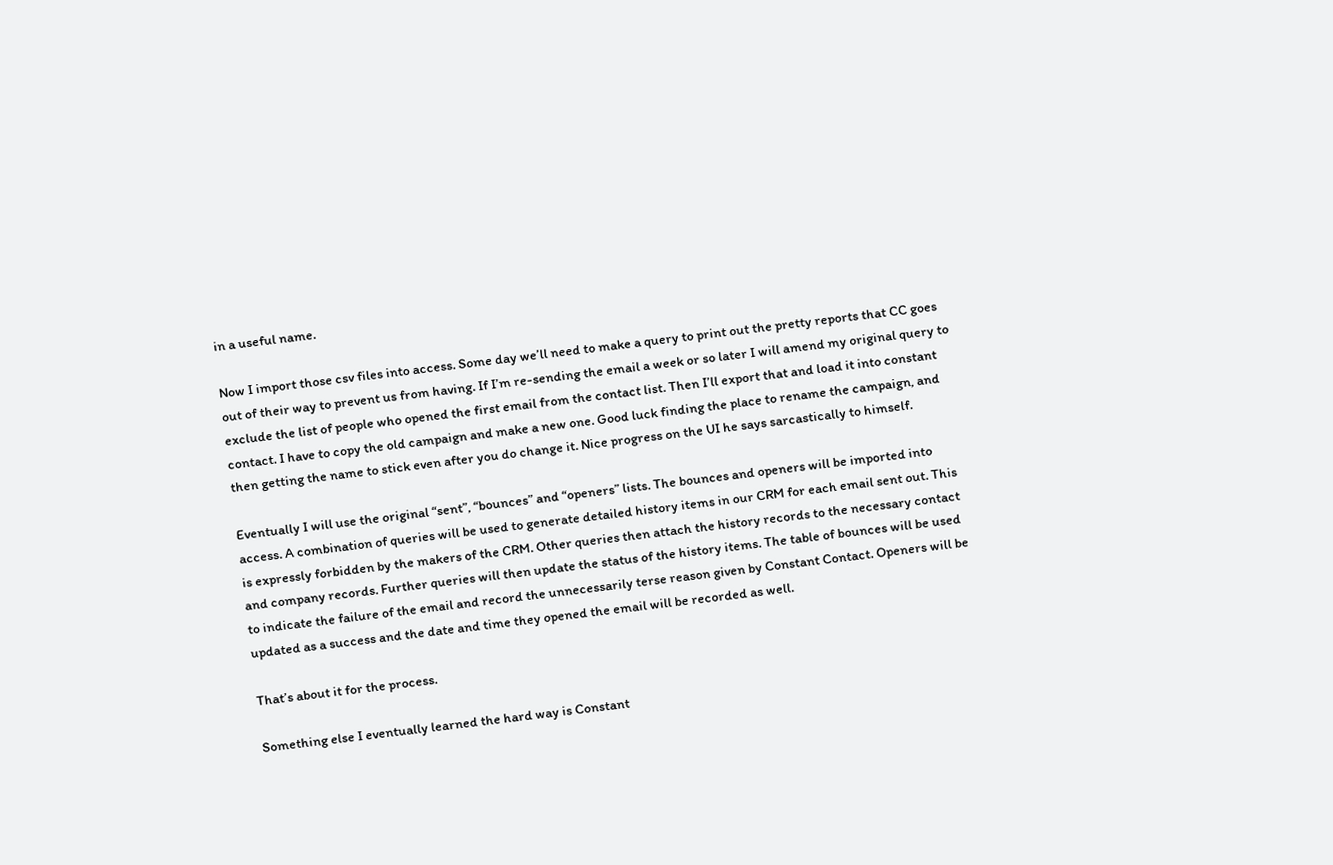in a useful name.

Now I import those csv files into access. Some day we’ll need to make a query to print out the pretty reports that CC goes out of their way to prevent us from having. If I’m re-sending the email a week or so later I will amend my original query to exclude the list of people who opened the first email from the contact list. Then I’ll export that and load it into constant contact. I have to copy the old campaign and make a new one. Good luck finding the place to rename the campaign, and then getting the name to stick even after you do change it. Nice progress on the UI he says sarcastically to himself.

Eventually I will use the original “sent”, “bounces” and “openers” lists. The bounces and openers will be imported into access. A combination of queries will be used to generate detailed history items in our CRM for each email sent out. This is expressly forbidden by the makers of the CRM. Other queries then attach the history records to the necessary contact and company records. Further queries will then update the status of the history items. The table of bounces will be used to indicate the failure of the email and record the unnecessarily terse reason given by Constant Contact. Openers will be updated as a success and the date and time they opened the email will be recorded as well.

That’s about it for the process.

Something else I eventually learned the hard way is Constant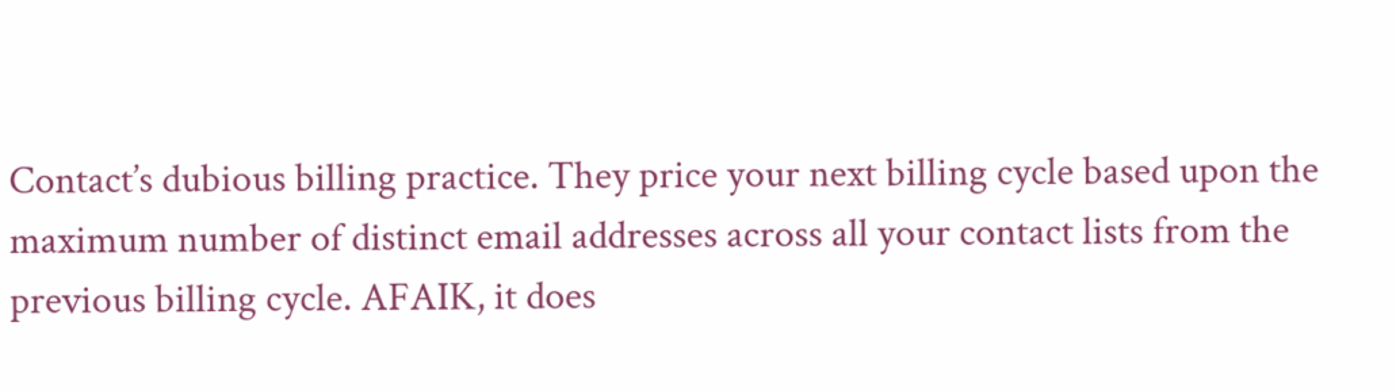Contact’s dubious billing practice. They price your next billing cycle based upon the maximum number of distinct email addresses across all your contact lists from the previous billing cycle. AFAIK, it does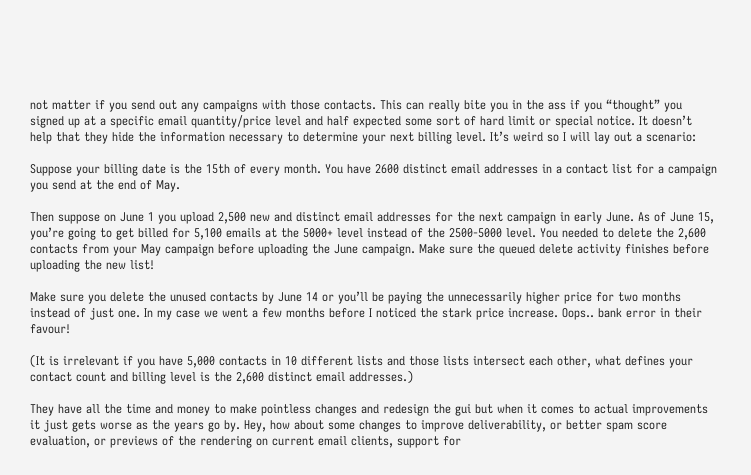not matter if you send out any campaigns with those contacts. This can really bite you in the ass if you “thought” you signed up at a specific email quantity/price level and half expected some sort of hard limit or special notice. It doesn’t help that they hide the information necessary to determine your next billing level. It’s weird so I will lay out a scenario:

Suppose your billing date is the 15th of every month. You have 2600 distinct email addresses in a contact list for a campaign you send at the end of May.

Then suppose on June 1 you upload 2,500 new and distinct email addresses for the next campaign in early June. As of June 15, you’re going to get billed for 5,100 emails at the 5000+ level instead of the 2500-5000 level. You needed to delete the 2,600 contacts from your May campaign before uploading the June campaign. Make sure the queued delete activity finishes before uploading the new list!

Make sure you delete the unused contacts by June 14 or you’ll be paying the unnecessarily higher price for two months instead of just one. In my case we went a few months before I noticed the stark price increase. Oops.. bank error in their favour!

(It is irrelevant if you have 5,000 contacts in 10 different lists and those lists intersect each other, what defines your contact count and billing level is the 2,600 distinct email addresses.)

They have all the time and money to make pointless changes and redesign the gui but when it comes to actual improvements it just gets worse as the years go by. Hey, how about some changes to improve deliverability, or better spam score evaluation, or previews of the rendering on current email clients, support for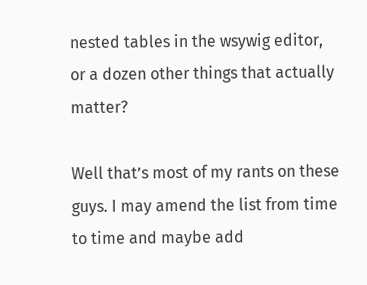nested tables in the wsywig editor, or a dozen other things that actually matter?

Well that’s most of my rants on these guys. I may amend the list from time to time and maybe add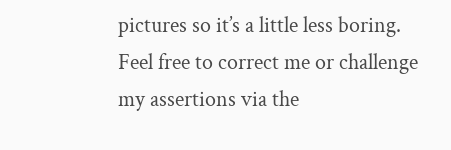pictures so it’s a little less boring. Feel free to correct me or challenge my assertions via the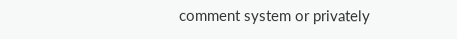comment system or privately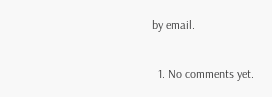by email.

  1. No comments yet.